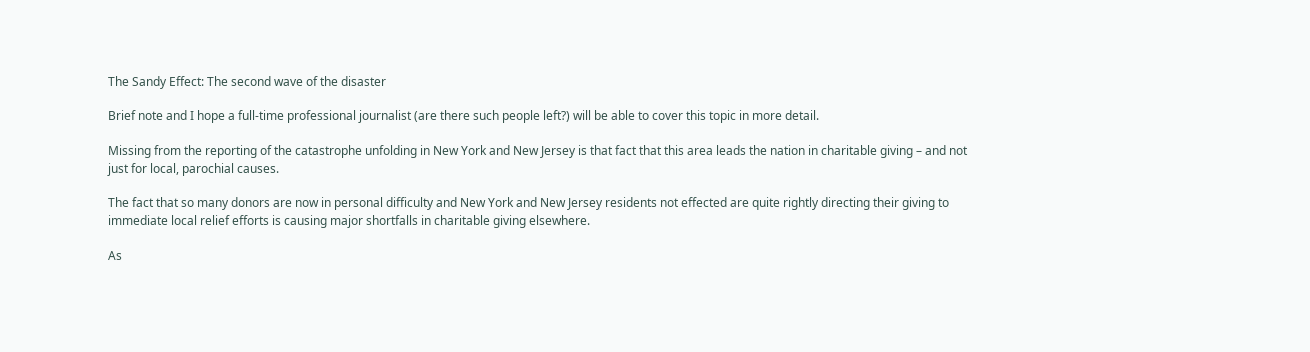The Sandy Effect: The second wave of the disaster

Brief note and I hope a full-time professional journalist (are there such people left?) will be able to cover this topic in more detail.

Missing from the reporting of the catastrophe unfolding in New York and New Jersey is that fact that this area leads the nation in charitable giving – and not just for local, parochial causes.

The fact that so many donors are now in personal difficulty and New York and New Jersey residents not effected are quite rightly directing their giving to immediate local relief efforts is causing major shortfalls in charitable giving elsewhere.

As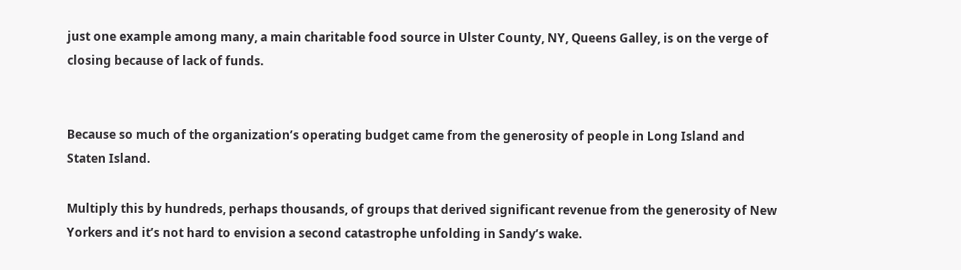just one example among many, a main charitable food source in Ulster County, NY, Queens Galley, is on the verge of closing because of lack of funds.


Because so much of the organization’s operating budget came from the generosity of people in Long Island and Staten Island.

Multiply this by hundreds, perhaps thousands, of groups that derived significant revenue from the generosity of New Yorkers and it’s not hard to envision a second catastrophe unfolding in Sandy’s wake.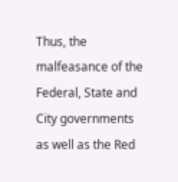Thus, the malfeasance of the Federal, State and City governments as well as the Red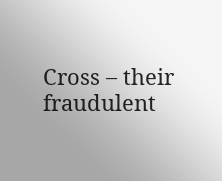Cross – their fraudulent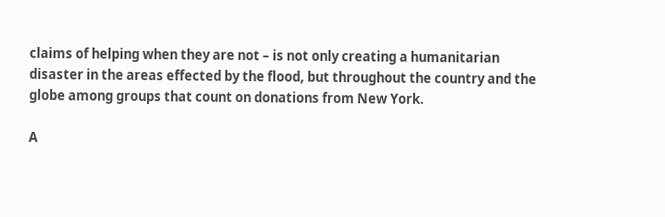claims of helping when they are not – is not only creating a humanitarian disaster in the areas effected by the flood, but throughout the country and the globe among groups that count on donations from New York.

A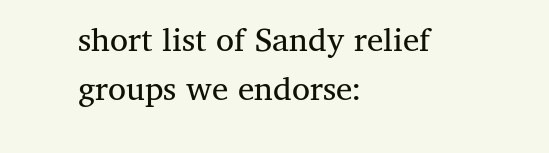short list of Sandy relief groups we endorse: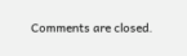Comments are closed.